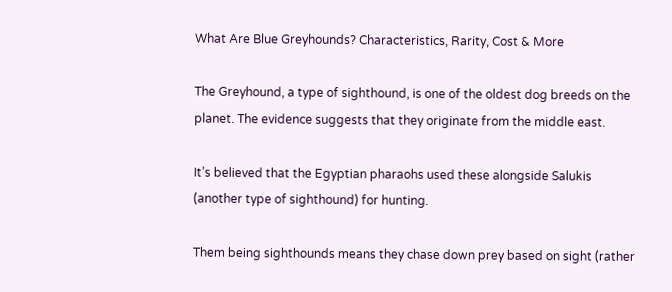What Are Blue Greyhounds? Characteristics, Rarity, Cost & More

The Greyhound, a type of sighthound, is one of the oldest dog breeds on the planet. The evidence suggests that they originate from the middle east.

It’s believed that the Egyptian pharaohs used these alongside Salukis (another type of sighthound) for hunting.

Them being sighthounds means they chase down prey based on sight (rather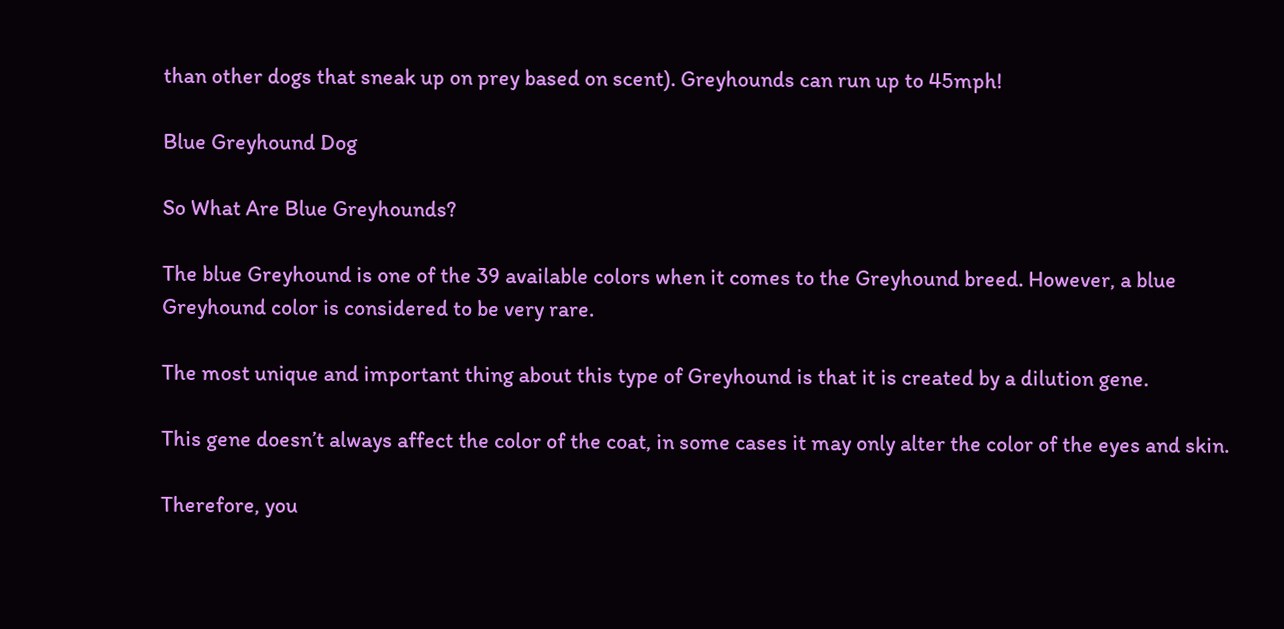than other dogs that sneak up on prey based on scent). Greyhounds can run up to 45mph!

Blue Greyhound Dog

So What Are Blue Greyhounds?

The blue Greyhound is one of the 39 available colors when it comes to the Greyhound breed. However, a blue Greyhound color is considered to be very rare.

The most unique and important thing about this type of Greyhound is that it is created by a dilution gene.

This gene doesn’t always affect the color of the coat, in some cases it may only alter the color of the eyes and skin.

Therefore, you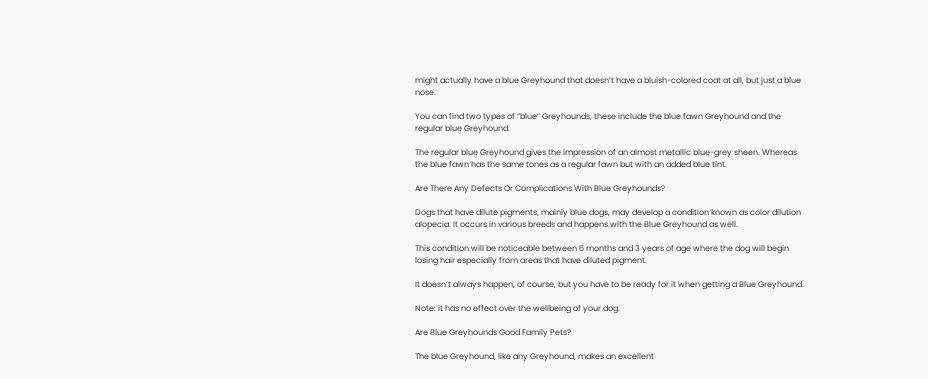might actually have a blue Greyhound that doesn’t have a bluish-colored coat at all, but just a blue nose.

You can find two types of “blue” Greyhounds, these include the blue fawn Greyhound and the regular blue Greyhound.

The regular blue Greyhound gives the impression of an almost metallic blue-grey sheen. Whereas the blue fawn has the same tones as a regular fawn but with an added blue tint.

Are There Any Defects Or Complications With Blue Greyhounds?

Dogs that have dilute pigments, mainly blue dogs, may develop a condition known as color dilution alopecia. It occurs in various breeds and happens with the Blue Greyhound as well.

This condition will be noticeable between 6 months and 3 years of age where the dog will begin losing hair especially from areas that have diluted pigment.

It doesn’t always happen, of course, but you have to be ready for it when getting a Blue Greyhound.

Note: it has no effect over the wellbeing of your dog.

Are Blue Greyhounds Good Family Pets?

The blue Greyhound, like any Greyhound, makes an excellent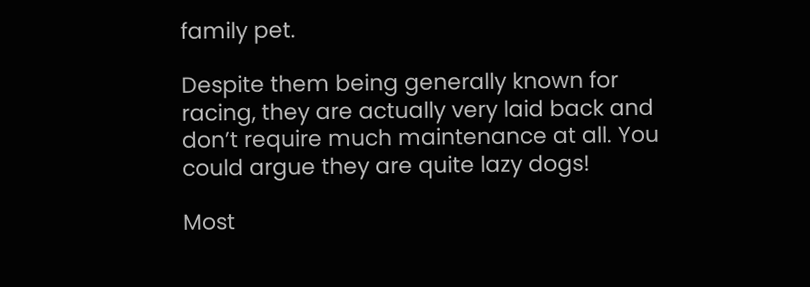family pet.

Despite them being generally known for racing, they are actually very laid back and don’t require much maintenance at all. You could argue they are quite lazy dogs!

Most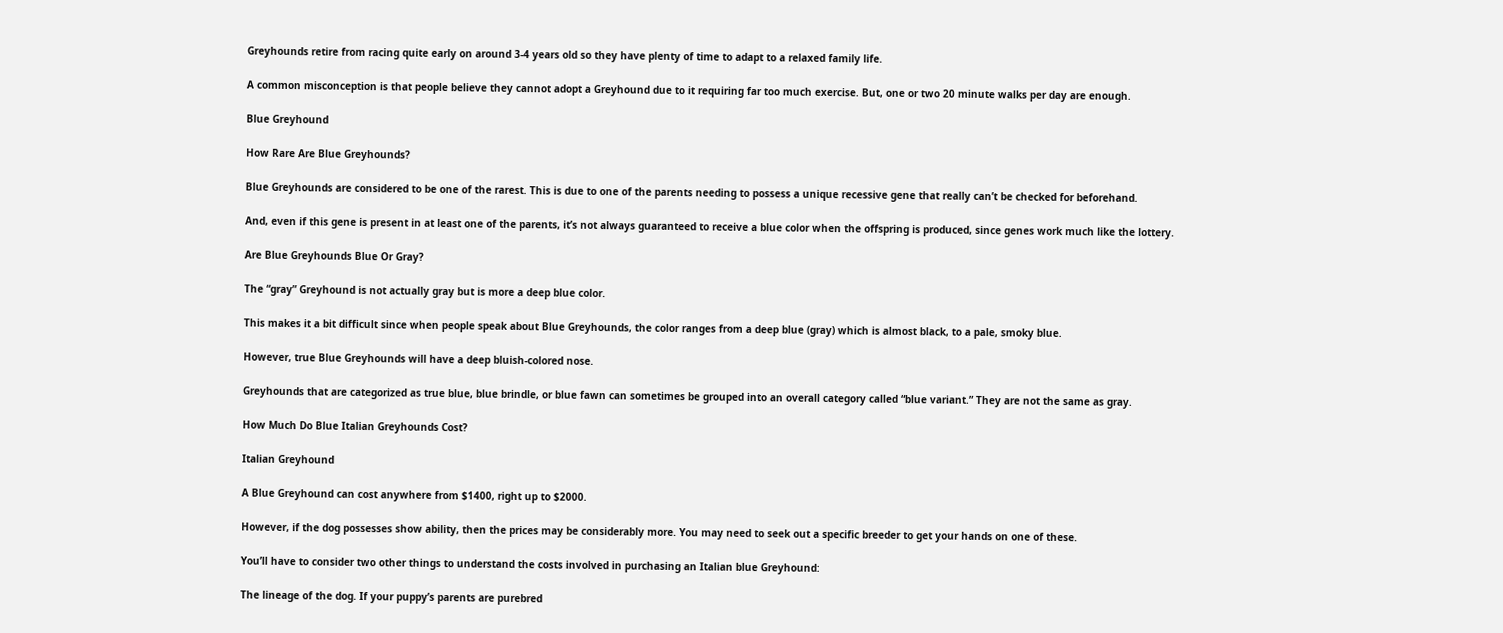Greyhounds retire from racing quite early on around 3-4 years old so they have plenty of time to adapt to a relaxed family life.

A common misconception is that people believe they cannot adopt a Greyhound due to it requiring far too much exercise. But, one or two 20 minute walks per day are enough.

Blue Greyhound

How Rare Are Blue Greyhounds?

Blue Greyhounds are considered to be one of the rarest. This is due to one of the parents needing to possess a unique recessive gene that really can’t be checked for beforehand.

And, even if this gene is present in at least one of the parents, it’s not always guaranteed to receive a blue color when the offspring is produced, since genes work much like the lottery.

Are Blue Greyhounds Blue Or Gray?

The “gray” Greyhound is not actually gray but is more a deep blue color.

This makes it a bit difficult since when people speak about Blue Greyhounds, the color ranges from a deep blue (gray) which is almost black, to a pale, smoky blue.

However, true Blue Greyhounds will have a deep bluish-colored nose.

Greyhounds that are categorized as true blue, blue brindle, or blue fawn can sometimes be grouped into an overall category called “blue variant.” They are not the same as gray.

How Much Do Blue Italian Greyhounds Cost?

Italian Greyhound

A Blue Greyhound can cost anywhere from $1400, right up to $2000.

However, if the dog possesses show ability, then the prices may be considerably more. You may need to seek out a specific breeder to get your hands on one of these.

You’ll have to consider two other things to understand the costs involved in purchasing an Italian blue Greyhound:

The lineage of the dog. If your puppy’s parents are purebred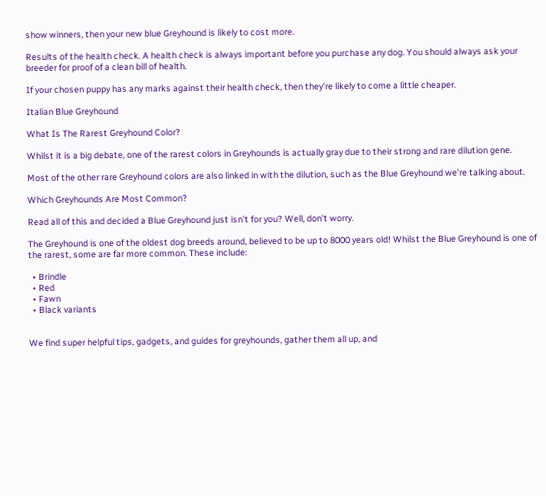show winners, then your new blue Greyhound is likely to cost more.

Results of the health check. A health check is always important before you purchase any dog. You should always ask your breeder for proof of a clean bill of health.

If your chosen puppy has any marks against their health check, then they’re likely to come a little cheaper.

Italian Blue Greyhound

What Is The Rarest Greyhound Color?

Whilst it is a big debate, one of the rarest colors in Greyhounds is actually gray due to their strong and rare dilution gene.

Most of the other rare Greyhound colors are also linked in with the dilution, such as the Blue Greyhound we’re talking about.

Which Greyhounds Are Most Common?

Read all of this and decided a Blue Greyhound just isn’t for you? Well, don’t worry.

The Greyhound is one of the oldest dog breeds around, believed to be up to 8000 years old! Whilst the Blue Greyhound is one of the rarest, some are far more common. These include:

  • Brindle
  • Red
  • Fawn
  • Black variants


We find super helpful tips, gadgets, and guides for greyhounds, gather them all up, and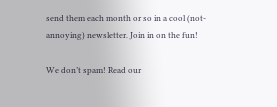send them each month or so in a cool (not-annoying) newsletter. Join in on the fun!

We don’t spam! Read our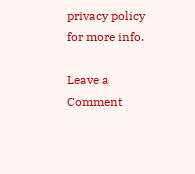privacy policy for more info.

Leave a Comment